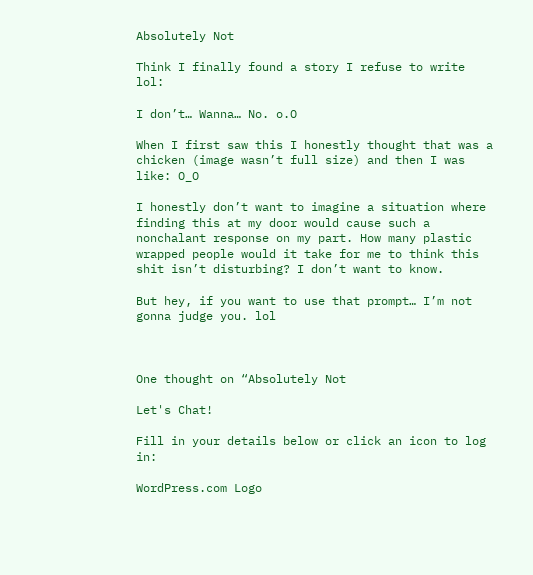Absolutely Not

Think I finally found a story I refuse to write lol:

I don’t… Wanna… No. o.O

When I first saw this I honestly thought that was a chicken (image wasn’t full size) and then I was like: O_O

I honestly don’t want to imagine a situation where finding this at my door would cause such a nonchalant response on my part. How many plastic wrapped people would it take for me to think this shit isn’t disturbing? I don’t want to know.

But hey, if you want to use that prompt… I’m not gonna judge you. lol



One thought on “Absolutely Not

Let's Chat!

Fill in your details below or click an icon to log in:

WordPress.com Logo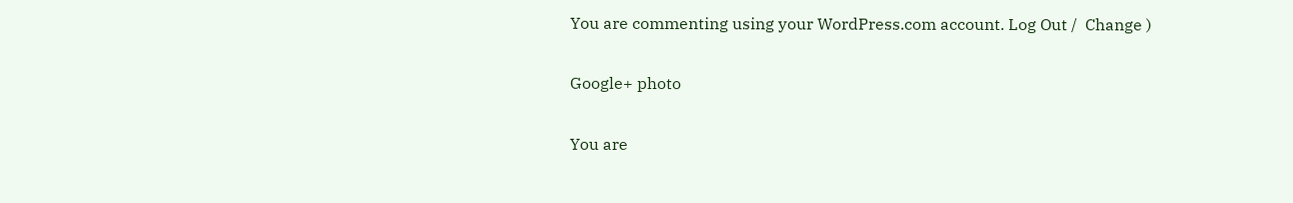You are commenting using your WordPress.com account. Log Out /  Change )

Google+ photo

You are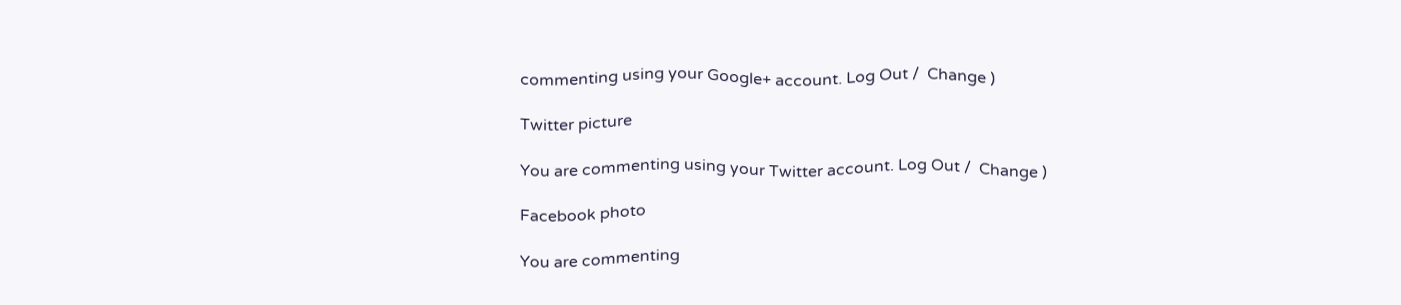commenting using your Google+ account. Log Out /  Change )

Twitter picture

You are commenting using your Twitter account. Log Out /  Change )

Facebook photo

You are commenting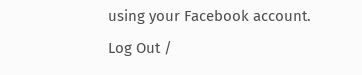using your Facebook account. Log Out /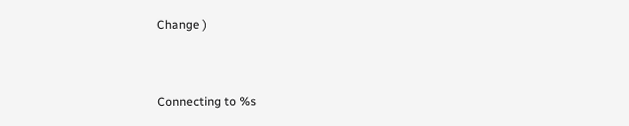Change )


Connecting to %s